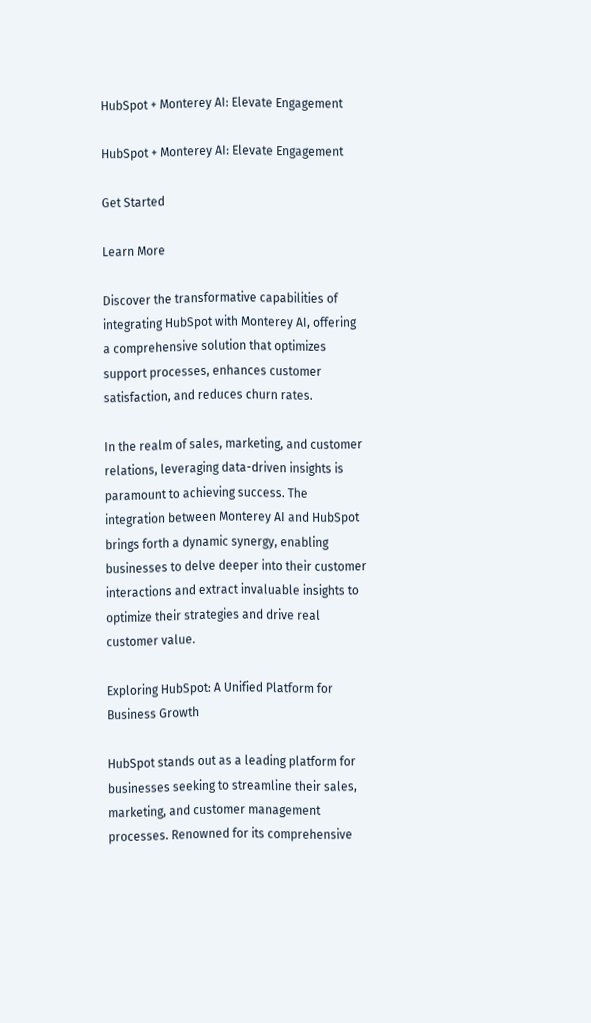HubSpot + Monterey AI: Elevate Engagement

HubSpot + Monterey AI: Elevate Engagement

Get Started

Learn More

Discover the transformative capabilities of integrating HubSpot with Monterey AI, offering a comprehensive solution that optimizes support processes, enhances customer satisfaction, and reduces churn rates.

In the realm of sales, marketing, and customer relations, leveraging data-driven insights is paramount to achieving success. The integration between Monterey AI and HubSpot brings forth a dynamic synergy, enabling businesses to delve deeper into their customer interactions and extract invaluable insights to optimize their strategies and drive real customer value.

Exploring HubSpot: A Unified Platform for Business Growth

HubSpot stands out as a leading platform for businesses seeking to streamline their sales, marketing, and customer management processes. Renowned for its comprehensive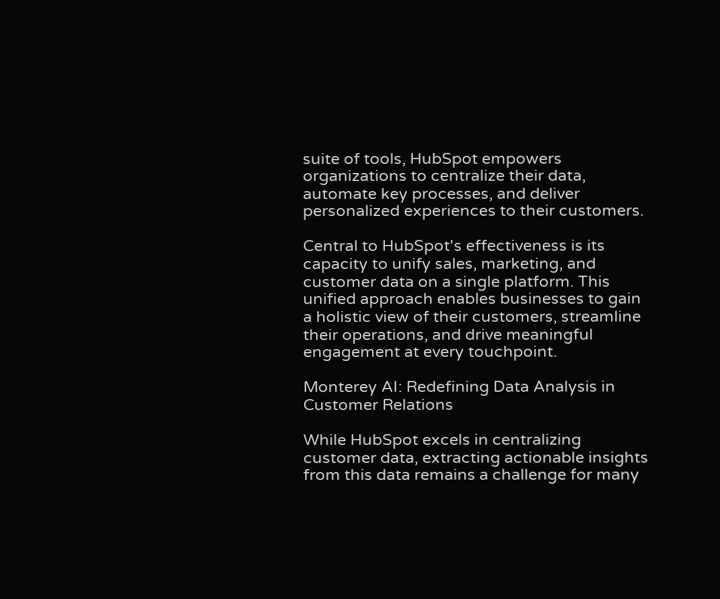suite of tools, HubSpot empowers organizations to centralize their data, automate key processes, and deliver personalized experiences to their customers.

Central to HubSpot's effectiveness is its capacity to unify sales, marketing, and customer data on a single platform. This unified approach enables businesses to gain a holistic view of their customers, streamline their operations, and drive meaningful engagement at every touchpoint.

Monterey AI: Redefining Data Analysis in Customer Relations

While HubSpot excels in centralizing customer data, extracting actionable insights from this data remains a challenge for many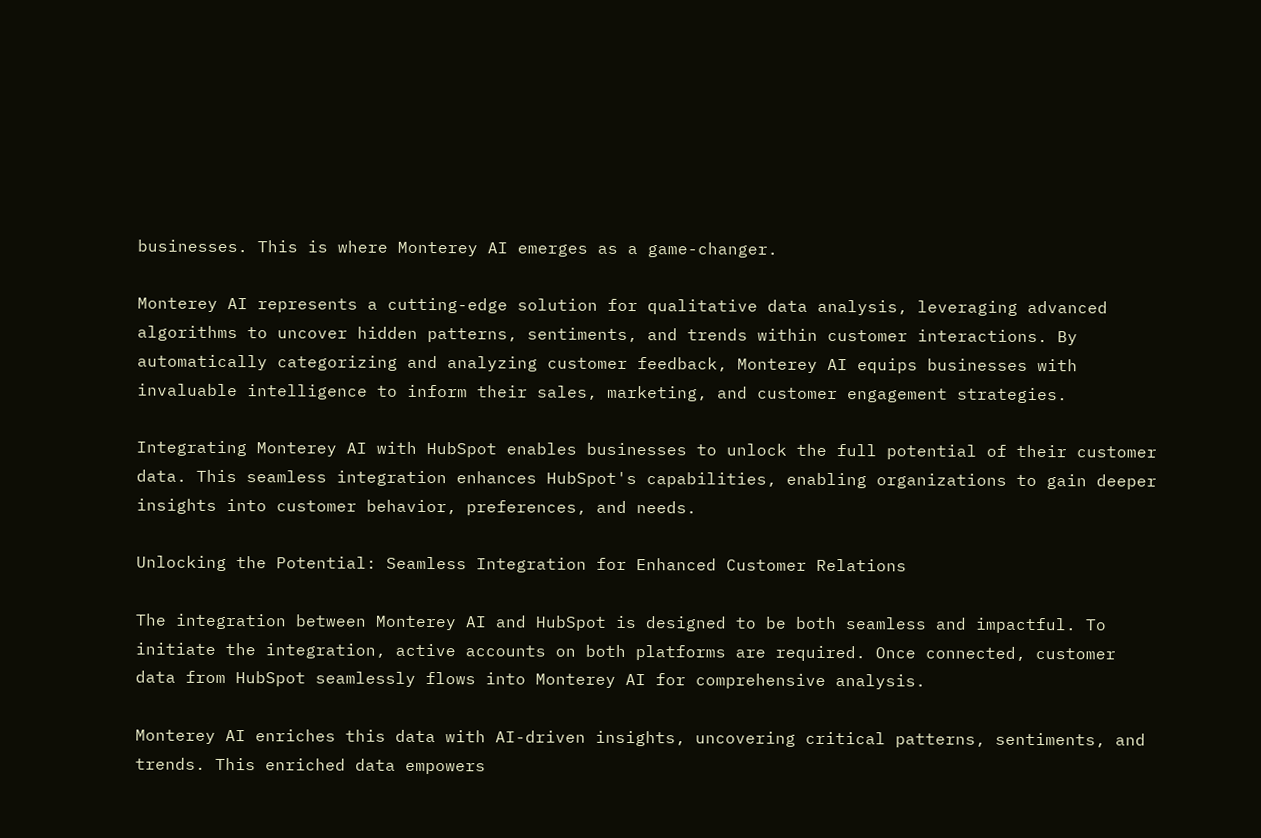businesses. This is where Monterey AI emerges as a game-changer.

Monterey AI represents a cutting-edge solution for qualitative data analysis, leveraging advanced algorithms to uncover hidden patterns, sentiments, and trends within customer interactions. By automatically categorizing and analyzing customer feedback, Monterey AI equips businesses with invaluable intelligence to inform their sales, marketing, and customer engagement strategies.

Integrating Monterey AI with HubSpot enables businesses to unlock the full potential of their customer data. This seamless integration enhances HubSpot's capabilities, enabling organizations to gain deeper insights into customer behavior, preferences, and needs.

Unlocking the Potential: Seamless Integration for Enhanced Customer Relations

The integration between Monterey AI and HubSpot is designed to be both seamless and impactful. To initiate the integration, active accounts on both platforms are required. Once connected, customer data from HubSpot seamlessly flows into Monterey AI for comprehensive analysis.

Monterey AI enriches this data with AI-driven insights, uncovering critical patterns, sentiments, and trends. This enriched data empowers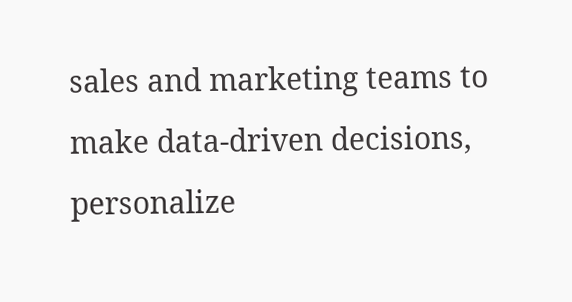sales and marketing teams to make data-driven decisions, personalize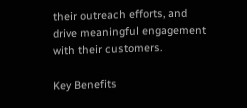their outreach efforts, and drive meaningful engagement with their customers.

Key Benefits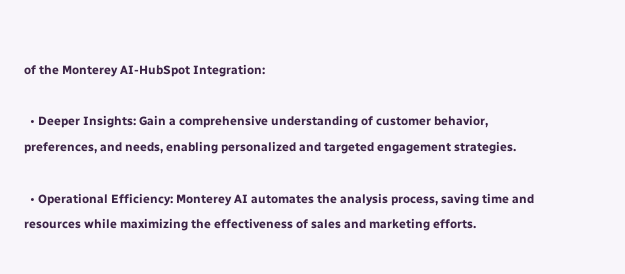of the Monterey AI-HubSpot Integration:

  • Deeper Insights: Gain a comprehensive understanding of customer behavior, preferences, and needs, enabling personalized and targeted engagement strategies.

  • Operational Efficiency: Monterey AI automates the analysis process, saving time and resources while maximizing the effectiveness of sales and marketing efforts.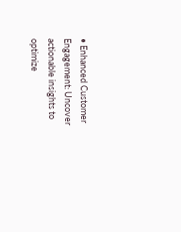• Enhanced Customer Engagement: Uncover actionable insights to optimize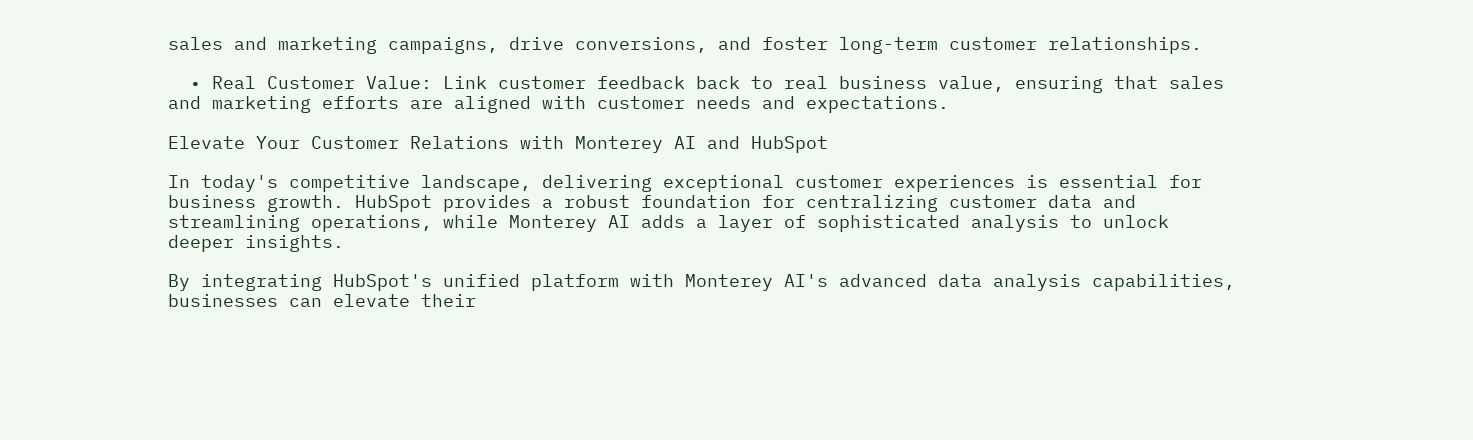sales and marketing campaigns, drive conversions, and foster long-term customer relationships.

  • Real Customer Value: Link customer feedback back to real business value, ensuring that sales and marketing efforts are aligned with customer needs and expectations.

Elevate Your Customer Relations with Monterey AI and HubSpot

In today's competitive landscape, delivering exceptional customer experiences is essential for business growth. HubSpot provides a robust foundation for centralizing customer data and streamlining operations, while Monterey AI adds a layer of sophisticated analysis to unlock deeper insights.

By integrating HubSpot's unified platform with Monterey AI's advanced data analysis capabilities, businesses can elevate their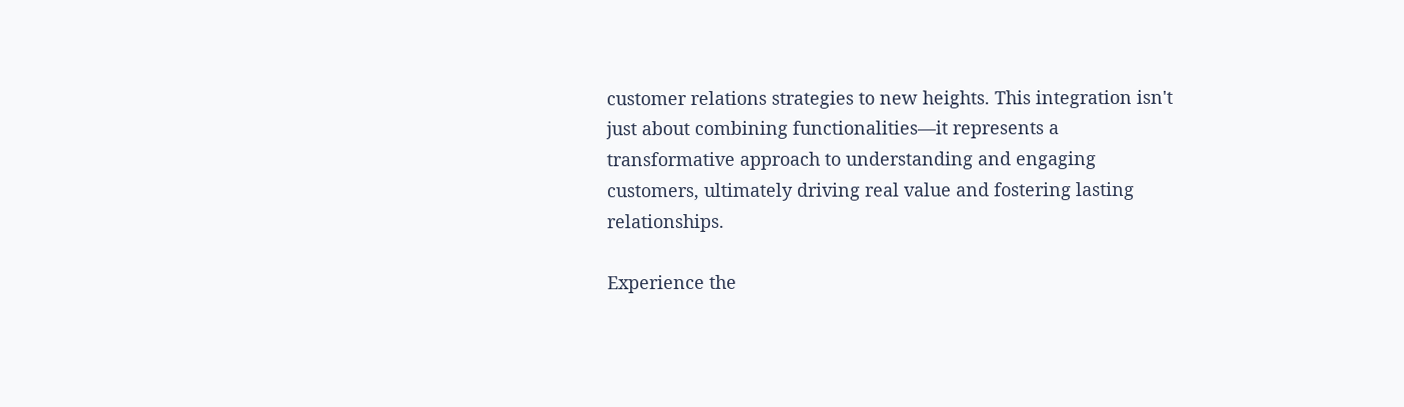customer relations strategies to new heights. This integration isn't just about combining functionalities—it represents a transformative approach to understanding and engaging customers, ultimately driving real value and fostering lasting relationships.

Experience the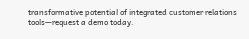transformative potential of integrated customer relations tools—request a demo today.